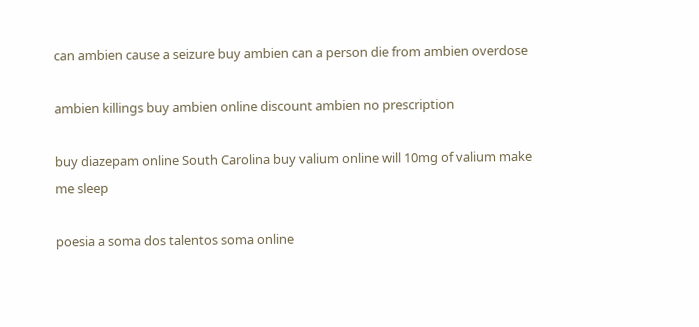can ambien cause a seizure buy ambien can a person die from ambien overdose

ambien killings buy ambien online discount ambien no prescription

buy diazepam online South Carolina buy valium online will 10mg of valium make me sleep

poesia a soma dos talentos soma online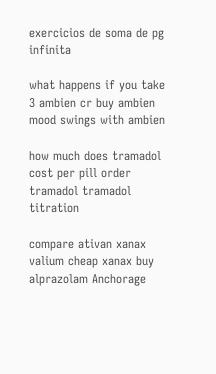exercicios de soma de pg infinita

what happens if you take 3 ambien cr buy ambien mood swings with ambien

how much does tramadol cost per pill order tramadol tramadol titration

compare ativan xanax valium cheap xanax buy alprazolam Anchorage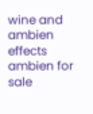wine and ambien effects ambien for sale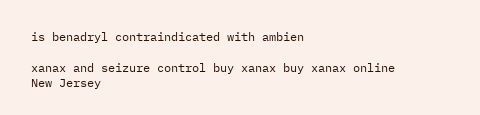is benadryl contraindicated with ambien

xanax and seizure control buy xanax buy xanax online New Jersey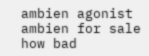ambien agonist ambien for sale how bad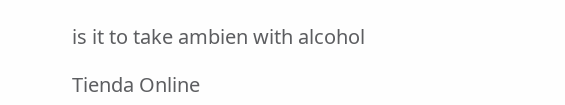is it to take ambien with alcohol

Tienda Online